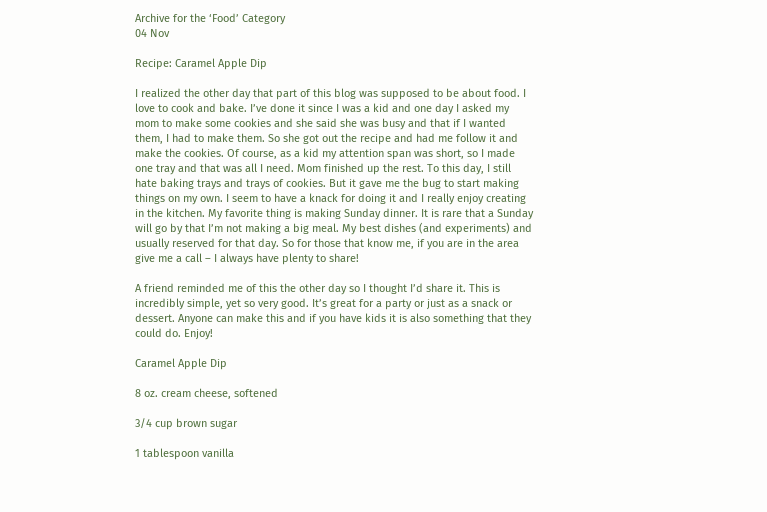Archive for the ‘Food’ Category
04 Nov

Recipe: Caramel Apple Dip

I realized the other day that part of this blog was supposed to be about food. I love to cook and bake. I’ve done it since I was a kid and one day I asked my mom to make some cookies and she said she was busy and that if I wanted them, I had to make them. So she got out the recipe and had me follow it and make the cookies. Of course, as a kid my attention span was short, so I made one tray and that was all I need. Mom finished up the rest. To this day, I still hate baking trays and trays of cookies. But it gave me the bug to start making things on my own. I seem to have a knack for doing it and I really enjoy creating in the kitchen. My favorite thing is making Sunday dinner. It is rare that a Sunday will go by that I’m not making a big meal. My best dishes (and experiments) and usually reserved for that day. So for those that know me, if you are in the area give me a call – I always have plenty to share!

A friend reminded me of this the other day so I thought I’d share it. This is incredibly simple, yet so very good. It’s great for a party or just as a snack or dessert. Anyone can make this and if you have kids it is also something that they could do. Enjoy!

Caramel Apple Dip

8 oz. cream cheese, softened

3/4 cup brown sugar

1 tablespoon vanilla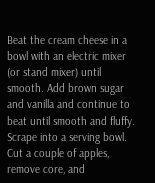Beat the cream cheese in a bowl with an electric mixer (or stand mixer) until smooth. Add brown sugar and vanilla and continue to beat until smooth and fluffy. Scrape into a serving bowl. Cut a couple of apples, remove core, and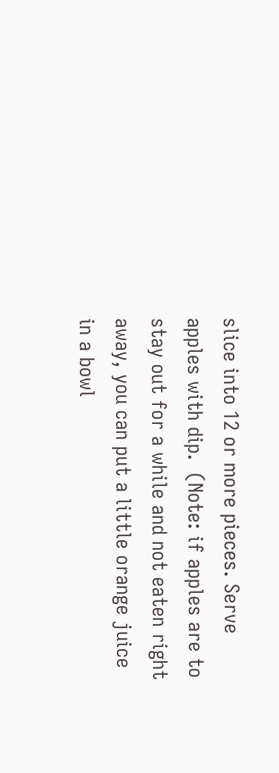slice into 12 or more pieces. Serve apples with dip.  (Note: if apples are to stay out for a while and not eaten right away, you can put a little orange juice in a bowl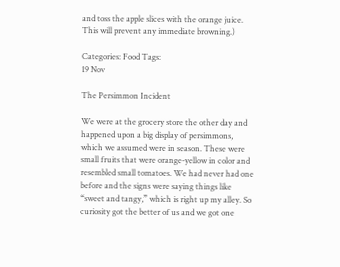and toss the apple slices with the orange juice. This will prevent any immediate browning.)

Categories: Food Tags:
19 Nov

The Persimmon Incident

We were at the grocery store the other day and happened upon a big display of persimmons, which we assumed were in season. These were small fruits that were orange-yellow in color and resembled small tomatoes. We had never had one before and the signs were saying things like “sweet and tangy,” which is right up my alley. So curiosity got the better of us and we got one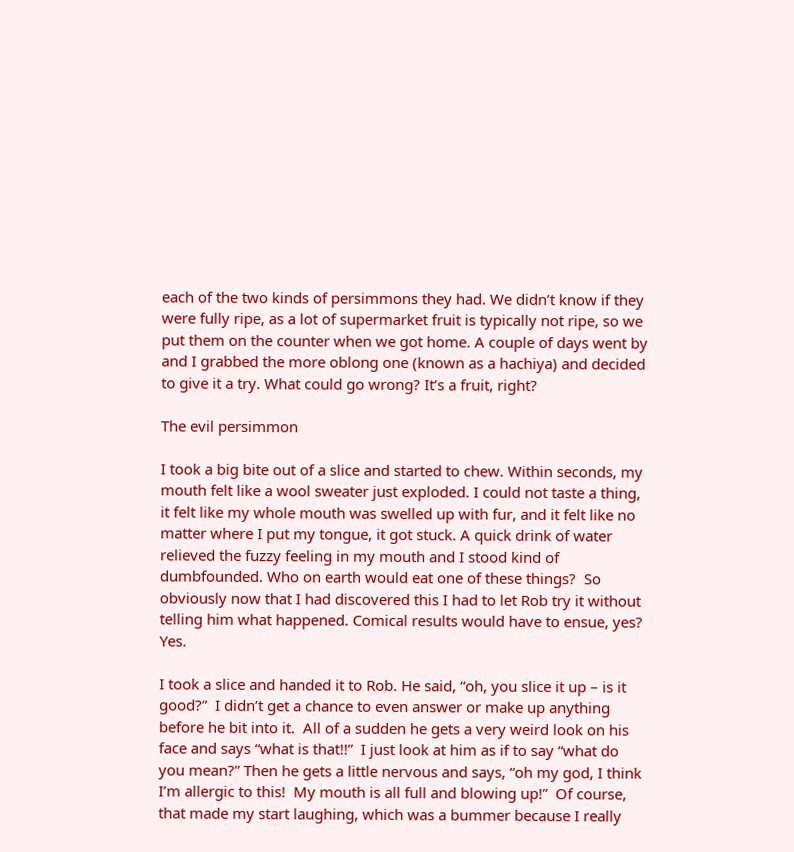each of the two kinds of persimmons they had. We didn’t know if they were fully ripe, as a lot of supermarket fruit is typically not ripe, so we put them on the counter when we got home. A couple of days went by and I grabbed the more oblong one (known as a hachiya) and decided to give it a try. What could go wrong? It’s a fruit, right?

The evil persimmon

I took a big bite out of a slice and started to chew. Within seconds, my mouth felt like a wool sweater just exploded. I could not taste a thing, it felt like my whole mouth was swelled up with fur, and it felt like no matter where I put my tongue, it got stuck. A quick drink of water relieved the fuzzy feeling in my mouth and I stood kind of dumbfounded. Who on earth would eat one of these things?  So obviously now that I had discovered this I had to let Rob try it without telling him what happened. Comical results would have to ensue, yes?  Yes.

I took a slice and handed it to Rob. He said, “oh, you slice it up – is it good?”  I didn’t get a chance to even answer or make up anything before he bit into it.  All of a sudden he gets a very weird look on his face and says “what is that!!”  I just look at him as if to say “what do you mean?” Then he gets a little nervous and says, “oh my god, I think I’m allergic to this!  My mouth is all full and blowing up!”  Of course, that made my start laughing, which was a bummer because I really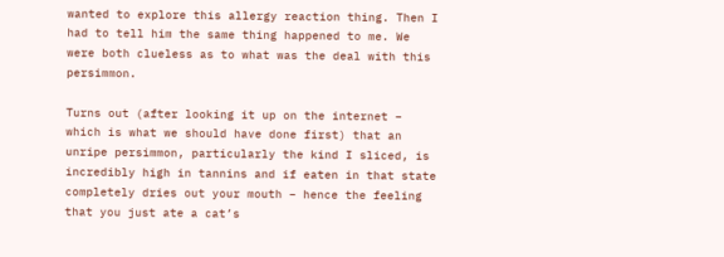wanted to explore this allergy reaction thing. Then I had to tell him the same thing happened to me. We were both clueless as to what was the deal with this persimmon.

Turns out (after looking it up on the internet – which is what we should have done first) that an unripe persimmon, particularly the kind I sliced, is incredibly high in tannins and if eaten in that state completely dries out your mouth – hence the feeling that you just ate a cat’s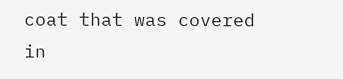coat that was covered in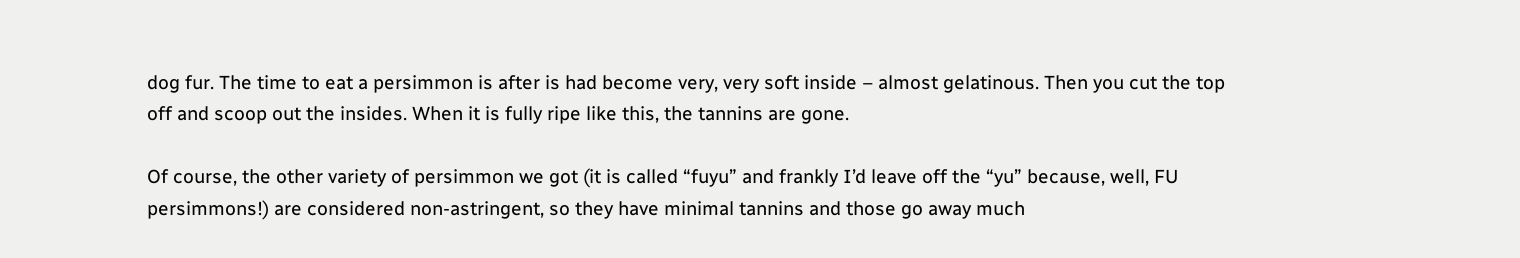dog fur. The time to eat a persimmon is after is had become very, very soft inside – almost gelatinous. Then you cut the top off and scoop out the insides. When it is fully ripe like this, the tannins are gone.

Of course, the other variety of persimmon we got (it is called “fuyu” and frankly I’d leave off the “yu” because, well, FU persimmons!) are considered non-astringent, so they have minimal tannins and those go away much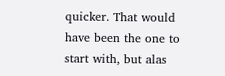quicker. That would have been the one to start with, but alas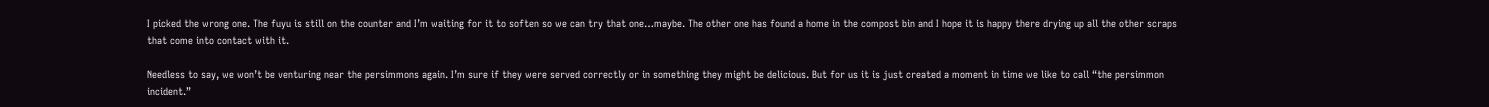I picked the wrong one. The fuyu is still on the counter and I’m waiting for it to soften so we can try that one…maybe. The other one has found a home in the compost bin and I hope it is happy there drying up all the other scraps that come into contact with it.

Needless to say, we won’t be venturing near the persimmons again. I’m sure if they were served correctly or in something they might be delicious. But for us it is just created a moment in time we like to call “the persimmon incident.”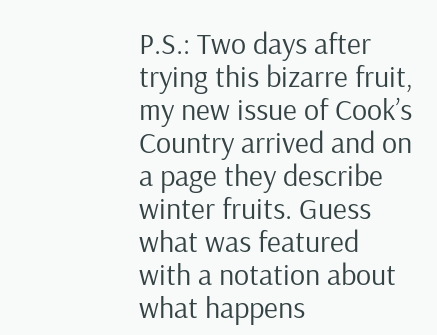P.S.: Two days after trying this bizarre fruit, my new issue of Cook’s Country arrived and on a page they describe winter fruits. Guess what was featured with a notation about what happens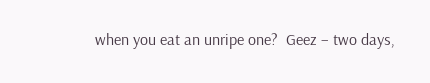when you eat an unripe one?  Geez – two days,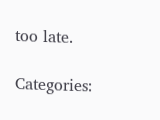too late.

Categories: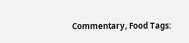Commentary, Food Tags: